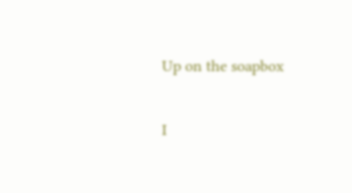Up on the soapbox

I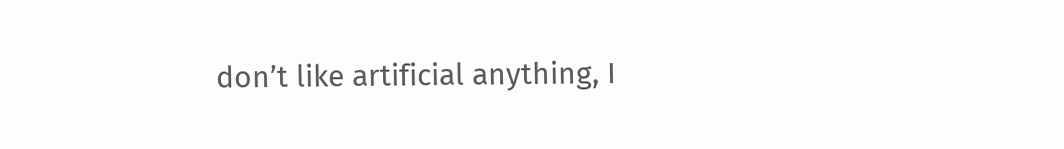don’t like artificial anything, I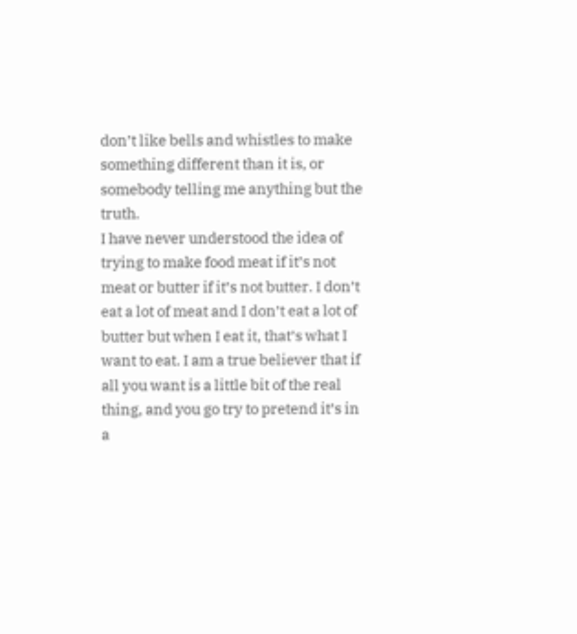don’t like bells and whistles to make something different than it is, or somebody telling me anything but the truth.
I have never understood the idea of trying to make food meat if it’s not meat or butter if it’s not butter. I don’t eat a lot of meat and I don’t eat a lot of butter but when I eat it, that’s what I want to eat. I am a true believer that if all you want is a little bit of the real thing, and you go try to pretend it’s in a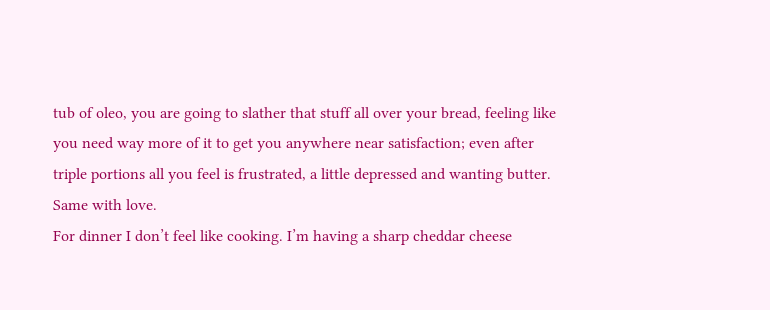tub of oleo, you are going to slather that stuff all over your bread, feeling like you need way more of it to get you anywhere near satisfaction; even after triple portions all you feel is frustrated, a little depressed and wanting butter. Same with love.
For dinner I don’t feel like cooking. I’m having a sharp cheddar cheese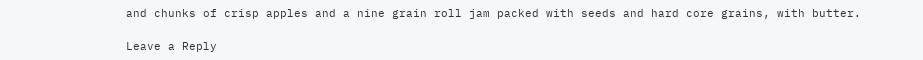and chunks of crisp apples and a nine grain roll jam packed with seeds and hard core grains, with butter.

Leave a Reply